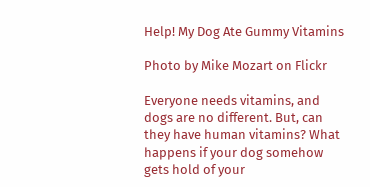Help! My Dog Ate Gummy Vitamins

Photo by Mike Mozart on Flickr

Everyone needs vitamins, and dogs are no different. But, can they have human vitamins? What happens if your dog somehow gets hold of your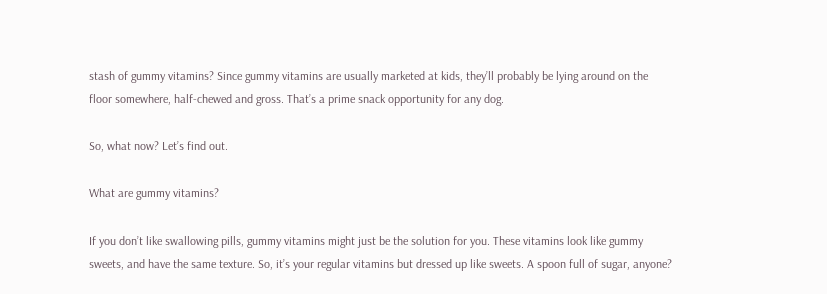stash of gummy vitamins? Since gummy vitamins are usually marketed at kids, they’ll probably be lying around on the floor somewhere, half-chewed and gross. That’s a prime snack opportunity for any dog.

So, what now? Let’s find out.

What are gummy vitamins?

If you don’t like swallowing pills, gummy vitamins might just be the solution for you. These vitamins look like gummy sweets, and have the same texture. So, it’s your regular vitamins but dressed up like sweets. A spoon full of sugar, anyone?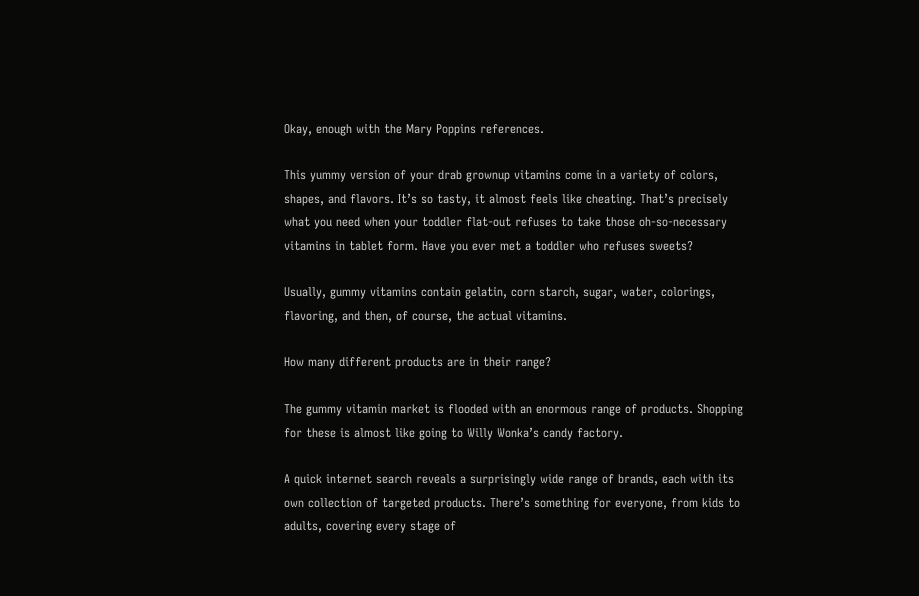Okay, enough with the Mary Poppins references.

This yummy version of your drab grownup vitamins come in a variety of colors, shapes, and flavors. It’s so tasty, it almost feels like cheating. That’s precisely what you need when your toddler flat-out refuses to take those oh-so-necessary vitamins in tablet form. Have you ever met a toddler who refuses sweets?

Usually, gummy vitamins contain gelatin, corn starch, sugar, water, colorings, flavoring, and then, of course, the actual vitamins.

How many different products are in their range?

The gummy vitamin market is flooded with an enormous range of products. Shopping for these is almost like going to Willy Wonka’s candy factory.

A quick internet search reveals a surprisingly wide range of brands, each with its own collection of targeted products. There’s something for everyone, from kids to adults, covering every stage of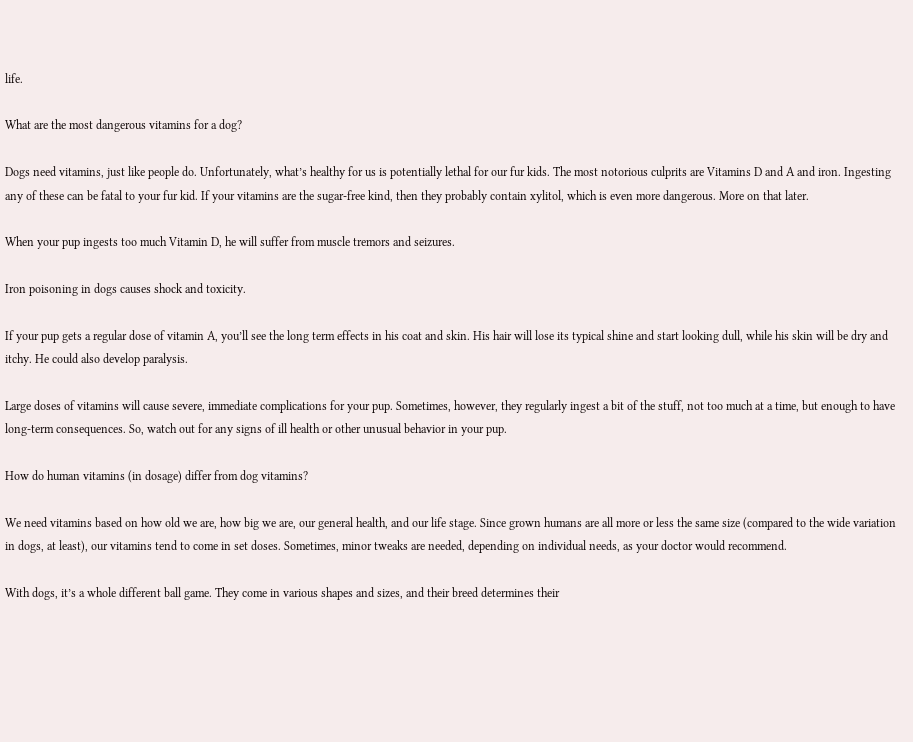life.

What are the most dangerous vitamins for a dog?

Dogs need vitamins, just like people do. Unfortunately, what’s healthy for us is potentially lethal for our fur kids. The most notorious culprits are Vitamins D and A and iron. Ingesting any of these can be fatal to your fur kid. If your vitamins are the sugar-free kind, then they probably contain xylitol, which is even more dangerous. More on that later.

When your pup ingests too much Vitamin D, he will suffer from muscle tremors and seizures.

Iron poisoning in dogs causes shock and toxicity.

If your pup gets a regular dose of vitamin A, you’ll see the long term effects in his coat and skin. His hair will lose its typical shine and start looking dull, while his skin will be dry and itchy. He could also develop paralysis.

Large doses of vitamins will cause severe, immediate complications for your pup. Sometimes, however, they regularly ingest a bit of the stuff, not too much at a time, but enough to have long-term consequences. So, watch out for any signs of ill health or other unusual behavior in your pup.

How do human vitamins (in dosage) differ from dog vitamins?

We need vitamins based on how old we are, how big we are, our general health, and our life stage. Since grown humans are all more or less the same size (compared to the wide variation in dogs, at least), our vitamins tend to come in set doses. Sometimes, minor tweaks are needed, depending on individual needs, as your doctor would recommend.

With dogs, it’s a whole different ball game. They come in various shapes and sizes, and their breed determines their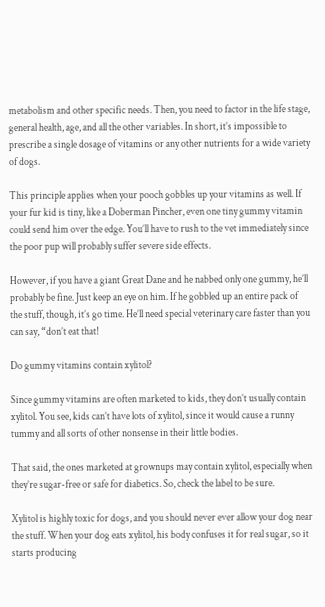metabolism and other specific needs. Then, you need to factor in the life stage, general health, age, and all the other variables. In short, it’s impossible to prescribe a single dosage of vitamins or any other nutrients for a wide variety of dogs.

This principle applies when your pooch gobbles up your vitamins as well. If your fur kid is tiny, like a Doberman Pincher, even one tiny gummy vitamin could send him over the edge. You’ll have to rush to the vet immediately since the poor pup will probably suffer severe side effects.

However, if you have a giant Great Dane and he nabbed only one gummy, he’ll probably be fine. Just keep an eye on him. If he gobbled up an entire pack of the stuff, though, it’s go time. He’ll need special veterinary care faster than you can say, “don’t eat that!

Do gummy vitamins contain xylitol?

Since gummy vitamins are often marketed to kids, they don’t usually contain xylitol. You see, kids can’t have lots of xylitol, since it would cause a runny tummy and all sorts of other nonsense in their little bodies.

That said, the ones marketed at grownups may contain xylitol, especially when they’re sugar-free or safe for diabetics. So, check the label to be sure.

Xylitol is highly toxic for dogs, and you should never ever allow your dog near the stuff. When your dog eats xylitol, his body confuses it for real sugar, so it starts producing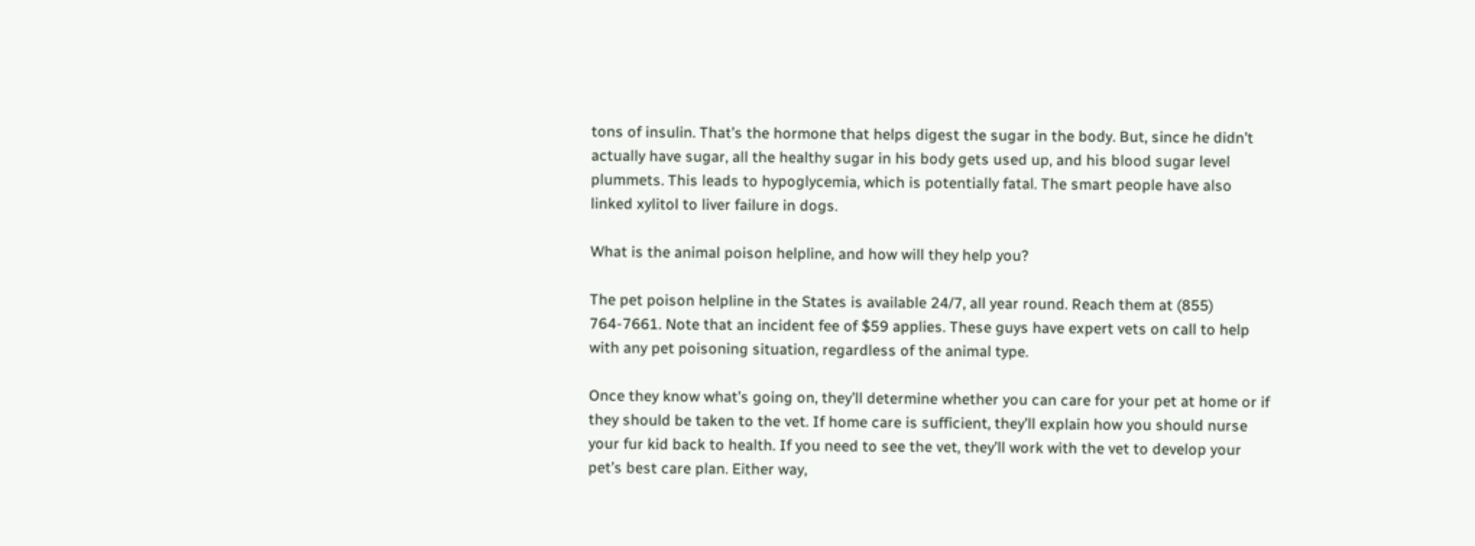tons of insulin. That’s the hormone that helps digest the sugar in the body. But, since he didn’t actually have sugar, all the healthy sugar in his body gets used up, and his blood sugar level plummets. This leads to hypoglycemia, which is potentially fatal. The smart people have also linked xylitol to liver failure in dogs.

What is the animal poison helpline, and how will they help you?

The pet poison helpline in the States is available 24/7, all year round. Reach them at (855) 764-7661. Note that an incident fee of $59 applies. These guys have expert vets on call to help with any pet poisoning situation, regardless of the animal type.

Once they know what’s going on, they’ll determine whether you can care for your pet at home or if they should be taken to the vet. If home care is sufficient, they’ll explain how you should nurse your fur kid back to health. If you need to see the vet, they’ll work with the vet to develop your pet’s best care plan. Either way,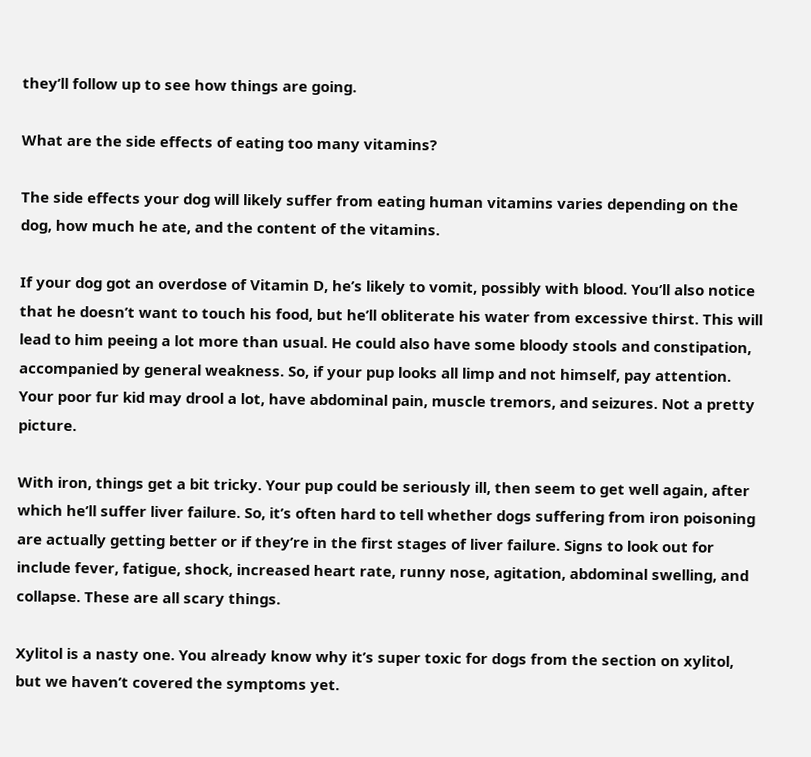they’ll follow up to see how things are going.

What are the side effects of eating too many vitamins?

The side effects your dog will likely suffer from eating human vitamins varies depending on the dog, how much he ate, and the content of the vitamins.

If your dog got an overdose of Vitamin D, he’s likely to vomit, possibly with blood. You’ll also notice that he doesn’t want to touch his food, but he’ll obliterate his water from excessive thirst. This will lead to him peeing a lot more than usual. He could also have some bloody stools and constipation, accompanied by general weakness. So, if your pup looks all limp and not himself, pay attention. Your poor fur kid may drool a lot, have abdominal pain, muscle tremors, and seizures. Not a pretty picture.

With iron, things get a bit tricky. Your pup could be seriously ill, then seem to get well again, after which he’ll suffer liver failure. So, it’s often hard to tell whether dogs suffering from iron poisoning are actually getting better or if they’re in the first stages of liver failure. Signs to look out for include fever, fatigue, shock, increased heart rate, runny nose, agitation, abdominal swelling, and collapse. These are all scary things.

Xylitol is a nasty one. You already know why it’s super toxic for dogs from the section on xylitol, but we haven’t covered the symptoms yet.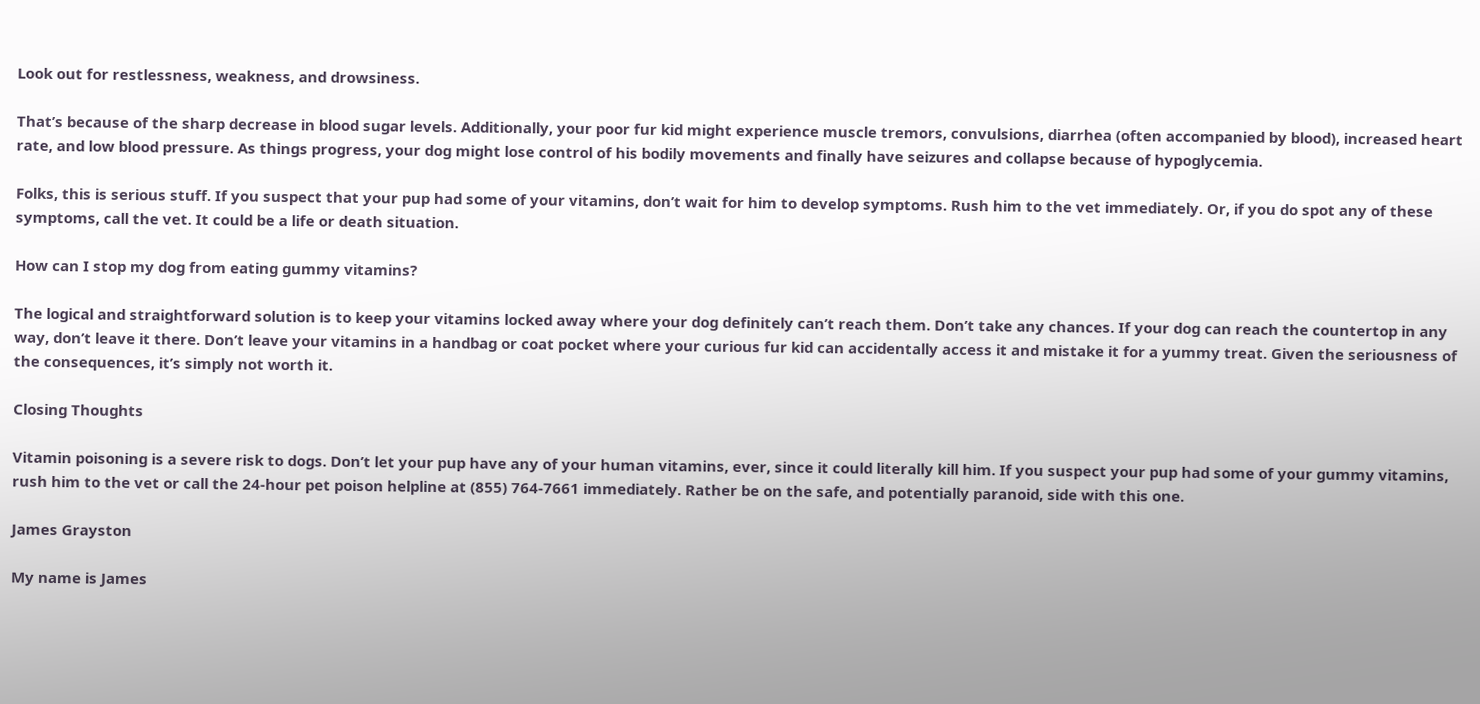Look out for restlessness, weakness, and drowsiness.

That’s because of the sharp decrease in blood sugar levels. Additionally, your poor fur kid might experience muscle tremors, convulsions, diarrhea (often accompanied by blood), increased heart rate, and low blood pressure. As things progress, your dog might lose control of his bodily movements and finally have seizures and collapse because of hypoglycemia.

Folks, this is serious stuff. If you suspect that your pup had some of your vitamins, don’t wait for him to develop symptoms. Rush him to the vet immediately. Or, if you do spot any of these symptoms, call the vet. It could be a life or death situation.

How can I stop my dog from eating gummy vitamins?

The logical and straightforward solution is to keep your vitamins locked away where your dog definitely can’t reach them. Don’t take any chances. If your dog can reach the countertop in any way, don’t leave it there. Don’t leave your vitamins in a handbag or coat pocket where your curious fur kid can accidentally access it and mistake it for a yummy treat. Given the seriousness of the consequences, it’s simply not worth it.

Closing Thoughts

Vitamin poisoning is a severe risk to dogs. Don’t let your pup have any of your human vitamins, ever, since it could literally kill him. If you suspect your pup had some of your gummy vitamins, rush him to the vet or call the 24-hour pet poison helpline at (855) 764-7661 immediately. Rather be on the safe, and potentially paranoid, side with this one.

James Grayston

My name is James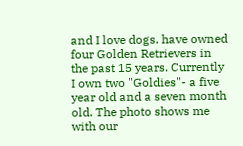and I love dogs. have owned four Golden Retrievers in the past 15 years. Currently I own two "Goldies"- a five year old and a seven month old. The photo shows me with our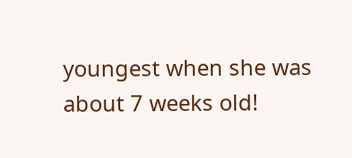youngest when she was about 7 weeks old!